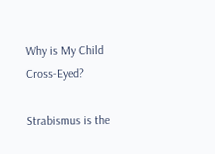Why is My Child Cross-Eyed?

Strabismus is the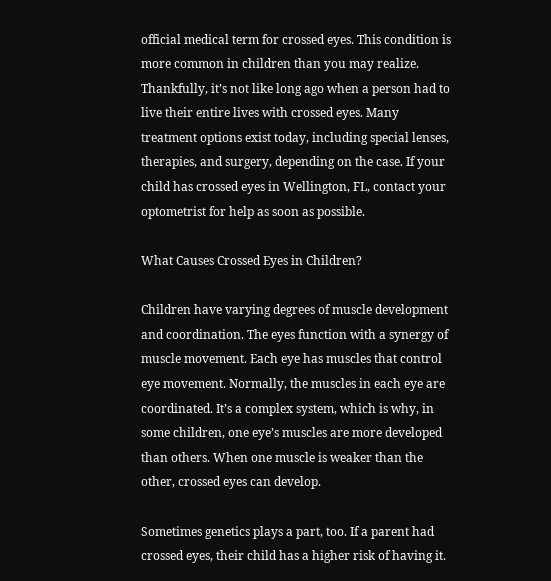official medical term for crossed eyes. This condition is more common in children than you may realize. Thankfully, it’s not like long ago when a person had to live their entire lives with crossed eyes. Many treatment options exist today, including special lenses, therapies, and surgery, depending on the case. If your child has crossed eyes in Wellington, FL, contact your optometrist for help as soon as possible.

What Causes Crossed Eyes in Children?

Children have varying degrees of muscle development and coordination. The eyes function with a synergy of muscle movement. Each eye has muscles that control eye movement. Normally, the muscles in each eye are coordinated. It’s a complex system, which is why, in some children, one eye’s muscles are more developed than others. When one muscle is weaker than the other, crossed eyes can develop.

Sometimes genetics plays a part, too. If a parent had crossed eyes, their child has a higher risk of having it.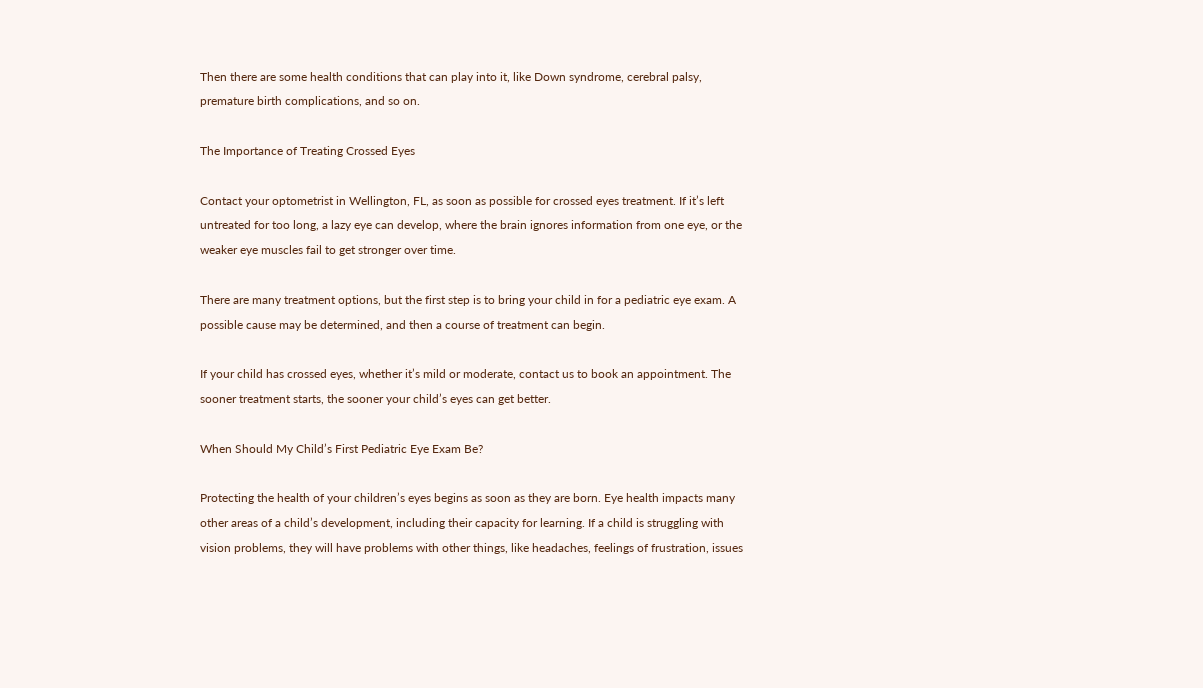Then there are some health conditions that can play into it, like Down syndrome, cerebral palsy, premature birth complications, and so on.

The Importance of Treating Crossed Eyes

Contact your optometrist in Wellington, FL, as soon as possible for crossed eyes treatment. If it’s left untreated for too long, a lazy eye can develop, where the brain ignores information from one eye, or the weaker eye muscles fail to get stronger over time.

There are many treatment options, but the first step is to bring your child in for a pediatric eye exam. A possible cause may be determined, and then a course of treatment can begin.

If your child has crossed eyes, whether it’s mild or moderate, contact us to book an appointment. The sooner treatment starts, the sooner your child’s eyes can get better.

When Should My Child’s First Pediatric Eye Exam Be?

Protecting the health of your children’s eyes begins as soon as they are born. Eye health impacts many other areas of a child’s development, including their capacity for learning. If a child is struggling with vision problems, they will have problems with other things, like headaches, feelings of frustration, issues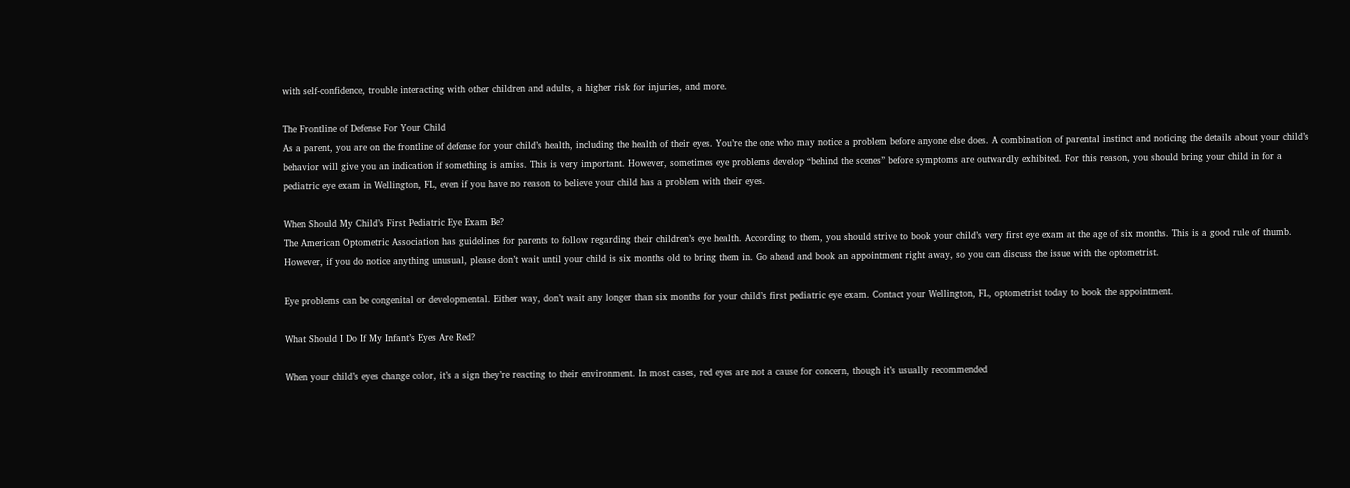with self-confidence, trouble interacting with other children and adults, a higher risk for injuries, and more.

The Frontline of Defense For Your Child
As a parent, you are on the frontline of defense for your child’s health, including the health of their eyes. You’re the one who may notice a problem before anyone else does. A combination of parental instinct and noticing the details about your child’s behavior will give you an indication if something is amiss. This is very important. However, sometimes eye problems develop “behind the scenes” before symptoms are outwardly exhibited. For this reason, you should bring your child in for a pediatric eye exam in Wellington, FL, even if you have no reason to believe your child has a problem with their eyes.

When Should My Child’s First Pediatric Eye Exam Be?
The American Optometric Association has guidelines for parents to follow regarding their children’s eye health. According to them, you should strive to book your child’s very first eye exam at the age of six months. This is a good rule of thumb. However, if you do notice anything unusual, please don’t wait until your child is six months old to bring them in. Go ahead and book an appointment right away, so you can discuss the issue with the optometrist.

Eye problems can be congenital or developmental. Either way, don’t wait any longer than six months for your child’s first pediatric eye exam. Contact your Wellington, FL, optometrist today to book the appointment.

What Should I Do If My Infant’s Eyes Are Red?

When your child’s eyes change color, it’s a sign they’re reacting to their environment. In most cases, red eyes are not a cause for concern, though it’s usually recommended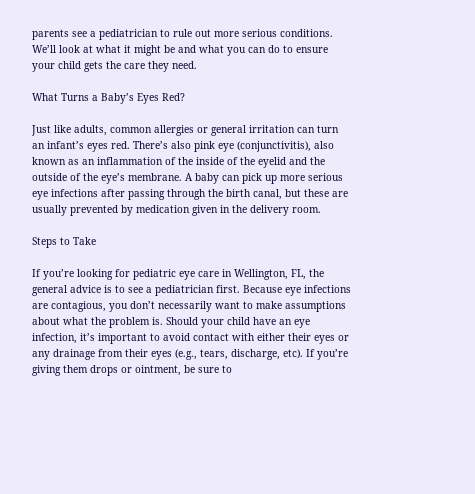parents see a pediatrician to rule out more serious conditions. We’ll look at what it might be and what you can do to ensure your child gets the care they need.

What Turns a Baby’s Eyes Red?

Just like adults, common allergies or general irritation can turn an infant’s eyes red. There’s also pink eye (conjunctivitis), also known as an inflammation of the inside of the eyelid and the outside of the eye’s membrane. A baby can pick up more serious eye infections after passing through the birth canal, but these are usually prevented by medication given in the delivery room.

Steps to Take

If you’re looking for pediatric eye care in Wellington, FL, the general advice is to see a pediatrician first. Because eye infections are contagious, you don’t necessarily want to make assumptions about what the problem is. Should your child have an eye infection, it’s important to avoid contact with either their eyes or any drainage from their eyes (e.g., tears, discharge, etc). If you’re giving them drops or ointment, be sure to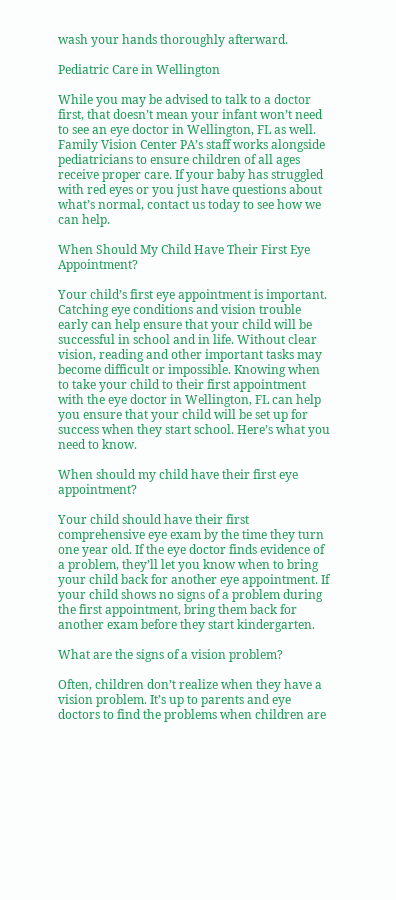wash your hands thoroughly afterward.

Pediatric Care in Wellington

While you may be advised to talk to a doctor first, that doesn’t mean your infant won’t need to see an eye doctor in Wellington, FL as well. Family Vision Center PA’s staff works alongside pediatricians to ensure children of all ages receive proper care. If your baby has struggled with red eyes or you just have questions about what’s normal, contact us today to see how we can help.

When Should My Child Have Their First Eye Appointment?

Your child’s first eye appointment is important. Catching eye conditions and vision trouble early can help ensure that your child will be successful in school and in life. Without clear vision, reading and other important tasks may become difficult or impossible. Knowing when to take your child to their first appointment with the eye doctor in Wellington, FL can help you ensure that your child will be set up for success when they start school. Here’s what you need to know.

When should my child have their first eye appointment?

Your child should have their first comprehensive eye exam by the time they turn one year old. If the eye doctor finds evidence of a problem, they’ll let you know when to bring your child back for another eye appointment. If your child shows no signs of a problem during the first appointment, bring them back for another exam before they start kindergarten.

What are the signs of a vision problem?

Often, children don’t realize when they have a vision problem. It’s up to parents and eye doctors to find the problems when children are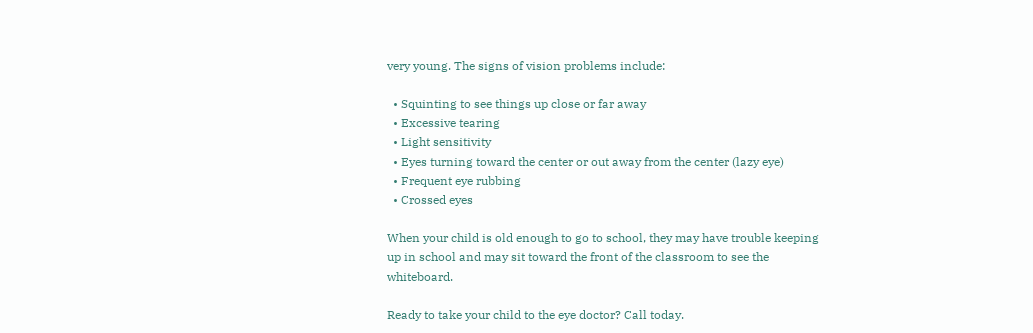very young. The signs of vision problems include:

  • Squinting to see things up close or far away
  • Excessive tearing
  • Light sensitivity
  • Eyes turning toward the center or out away from the center (lazy eye)
  • Frequent eye rubbing
  • Crossed eyes

When your child is old enough to go to school, they may have trouble keeping up in school and may sit toward the front of the classroom to see the whiteboard.

Ready to take your child to the eye doctor? Call today.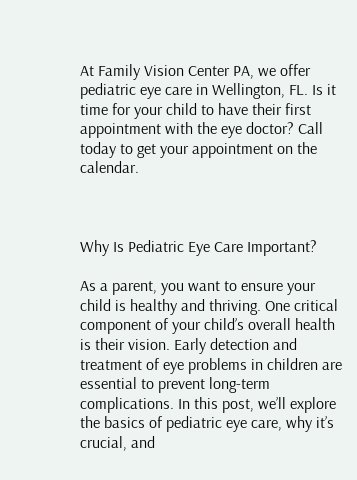At Family Vision Center PA, we offer pediatric eye care in Wellington, FL. Is it time for your child to have their first appointment with the eye doctor? Call today to get your appointment on the calendar.



Why Is Pediatric Eye Care Important?

As a parent, you want to ensure your child is healthy and thriving. One critical component of your child’s overall health is their vision. Early detection and treatment of eye problems in children are essential to prevent long-term complications. In this post, we’ll explore the basics of pediatric eye care, why it’s crucial, and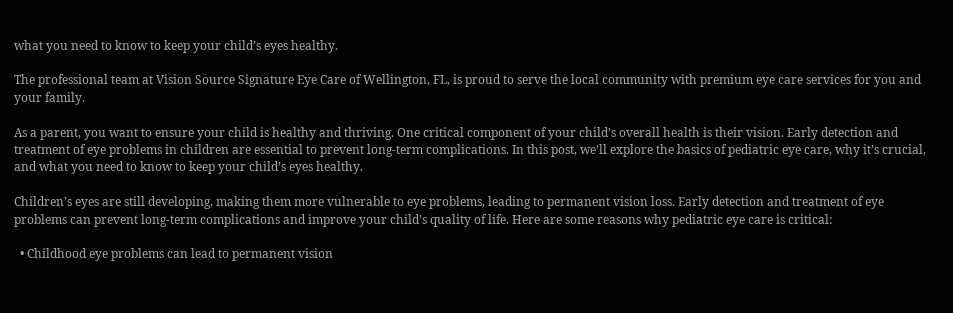what you need to know to keep your child’s eyes healthy.

The professional team at Vision Source Signature Eye Care of Wellington, FL, is proud to serve the local community with premium eye care services for you and your family.

As a parent, you want to ensure your child is healthy and thriving. One critical component of your child’s overall health is their vision. Early detection and treatment of eye problems in children are essential to prevent long-term complications. In this post, we’ll explore the basics of pediatric eye care, why it’s crucial, and what you need to know to keep your child’s eyes healthy.

Children’s eyes are still developing, making them more vulnerable to eye problems, leading to permanent vision loss. Early detection and treatment of eye problems can prevent long-term complications and improve your child’s quality of life. Here are some reasons why pediatric eye care is critical:

  • Childhood eye problems can lead to permanent vision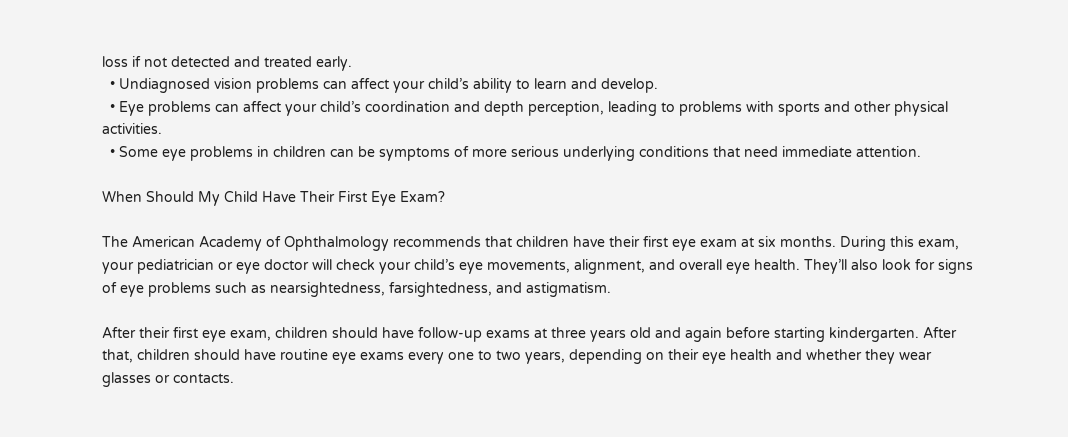loss if not detected and treated early.
  • Undiagnosed vision problems can affect your child’s ability to learn and develop.
  • Eye problems can affect your child’s coordination and depth perception, leading to problems with sports and other physical activities.
  • Some eye problems in children can be symptoms of more serious underlying conditions that need immediate attention.

When Should My Child Have Their First Eye Exam?

The American Academy of Ophthalmology recommends that children have their first eye exam at six months. During this exam, your pediatrician or eye doctor will check your child’s eye movements, alignment, and overall eye health. They’ll also look for signs of eye problems such as nearsightedness, farsightedness, and astigmatism.

After their first eye exam, children should have follow-up exams at three years old and again before starting kindergarten. After that, children should have routine eye exams every one to two years, depending on their eye health and whether they wear glasses or contacts.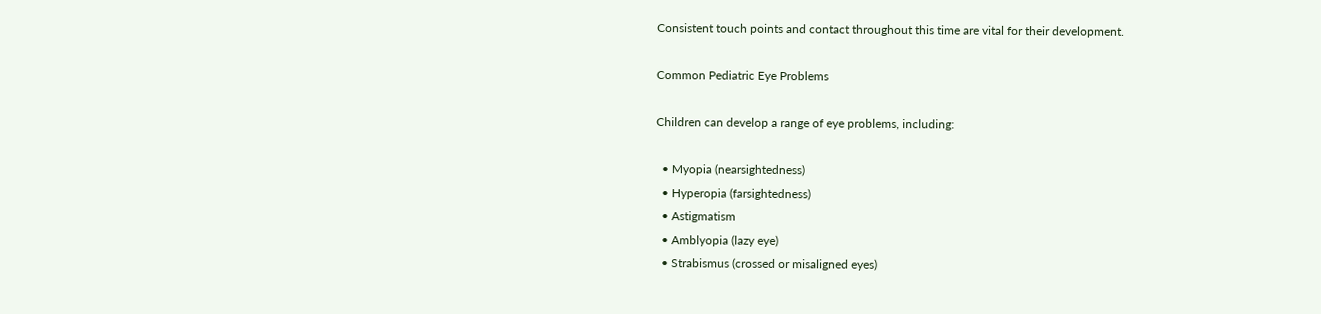Consistent touch points and contact throughout this time are vital for their development.

Common Pediatric Eye Problems

Children can develop a range of eye problems, including:

  • Myopia (nearsightedness)
  • Hyperopia (farsightedness)
  • Astigmatism
  • Amblyopia (lazy eye)
  • Strabismus (crossed or misaligned eyes)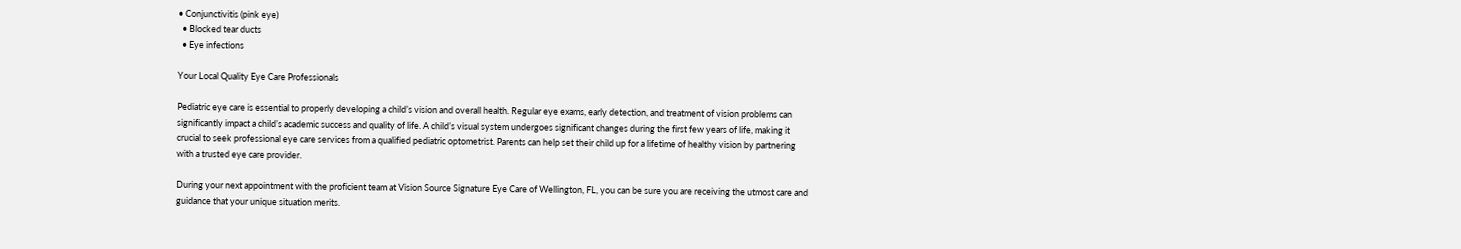• Conjunctivitis (pink eye)
  • Blocked tear ducts
  • Eye infections

Your Local Quality Eye Care Professionals

Pediatric eye care is essential to properly developing a child’s vision and overall health. Regular eye exams, early detection, and treatment of vision problems can significantly impact a child’s academic success and quality of life. A child’s visual system undergoes significant changes during the first few years of life, making it crucial to seek professional eye care services from a qualified pediatric optometrist. Parents can help set their child up for a lifetime of healthy vision by partnering with a trusted eye care provider.

During your next appointment with the proficient team at Vision Source Signature Eye Care of Wellington, FL, you can be sure you are receiving the utmost care and guidance that your unique situation merits.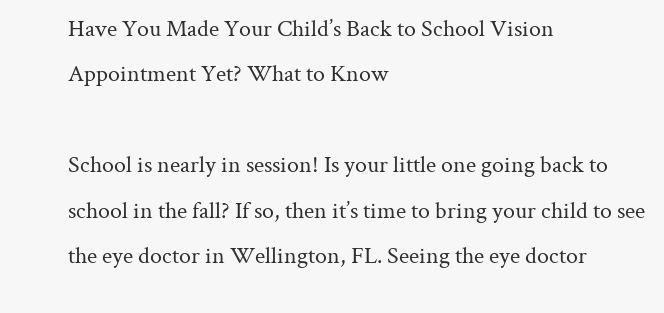Have You Made Your Child’s Back to School Vision Appointment Yet? What to Know

School is nearly in session! Is your little one going back to school in the fall? If so, then it’s time to bring your child to see the eye doctor in Wellington, FL. Seeing the eye doctor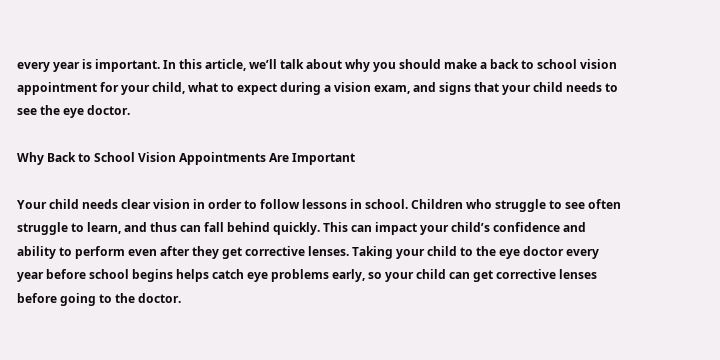every year is important. In this article, we’ll talk about why you should make a back to school vision appointment for your child, what to expect during a vision exam, and signs that your child needs to see the eye doctor.

Why Back to School Vision Appointments Are Important

Your child needs clear vision in order to follow lessons in school. Children who struggle to see often struggle to learn, and thus can fall behind quickly. This can impact your child’s confidence and ability to perform even after they get corrective lenses. Taking your child to the eye doctor every year before school begins helps catch eye problems early, so your child can get corrective lenses before going to the doctor.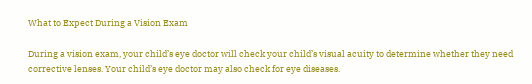What to Expect During a Vision Exam

During a vision exam, your child’s eye doctor will check your child’s visual acuity to determine whether they need corrective lenses. Your child’s eye doctor may also check for eye diseases.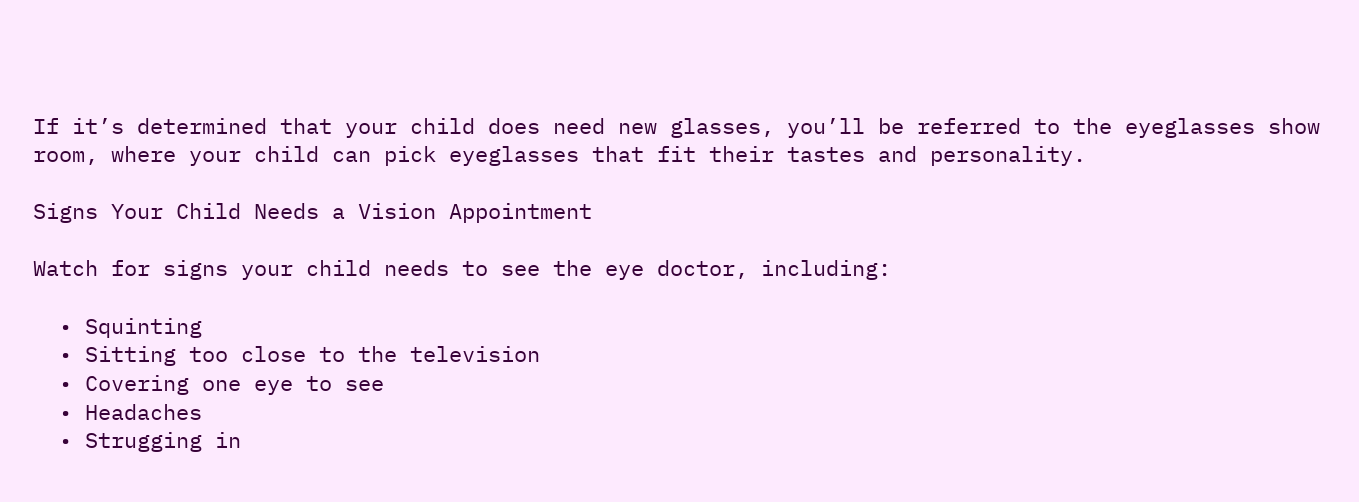If it’s determined that your child does need new glasses, you’ll be referred to the eyeglasses show room, where your child can pick eyeglasses that fit their tastes and personality.

Signs Your Child Needs a Vision Appointment

Watch for signs your child needs to see the eye doctor, including:

  • Squinting
  • Sitting too close to the television
  • Covering one eye to see
  • Headaches
  • Strugging in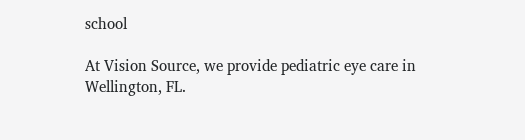school

At Vision Source, we provide pediatric eye care in Wellington, FL.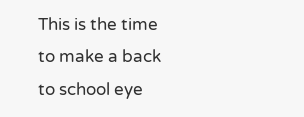This is the time to make a back to school eye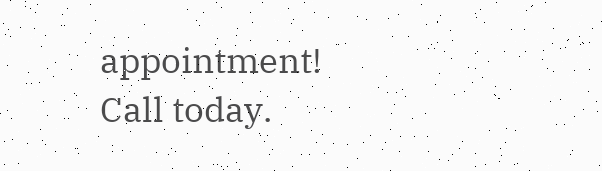appointment! Call today.